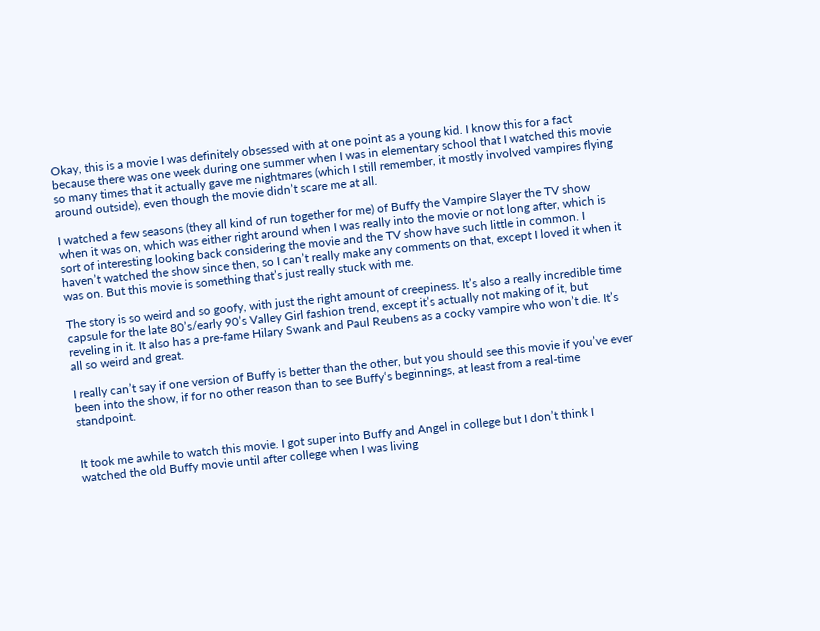Okay, this is a movie I was definitely obsessed with at one point as a young kid. I know this for a fact because there was one week during one summer when I was in elementary school that I watched this movie so many times that it actually gave me nightmares (which I still remember, it mostly involved vampires flying around outside), even though the movie didn’t scare me at all.

I watched a few seasons (they all kind of run together for me) of Buffy the Vampire Slayer the TV show when it was on, which was either right around when I was really into the movie or not long after, which is sort of interesting looking back considering the movie and the TV show have such little in common. I haven’t watched the show since then, so I can’t really make any comments on that, except I loved it when it was on. But this movie is something that’s just really stuck with me.

The story is so weird and so goofy, with just the right amount of creepiness. It’s also a really incredible time capsule for the late 80’s/early 90’s Valley Girl fashion trend, except it’s actually not making of it, but reveling in it. It also has a pre-fame Hilary Swank and Paul Reubens as a cocky vampire who won’t die. It’s all so weird and great.

I really can’t say if one version of Buffy is better than the other, but you should see this movie if you’ve ever been into the show, if for no other reason than to see Buffy‘s beginnings, at least from a real-time standpoint.


It took me awhile to watch this movie. I got super into Buffy and Angel in college but I don’t think I watched the old Buffy movie until after college when I was living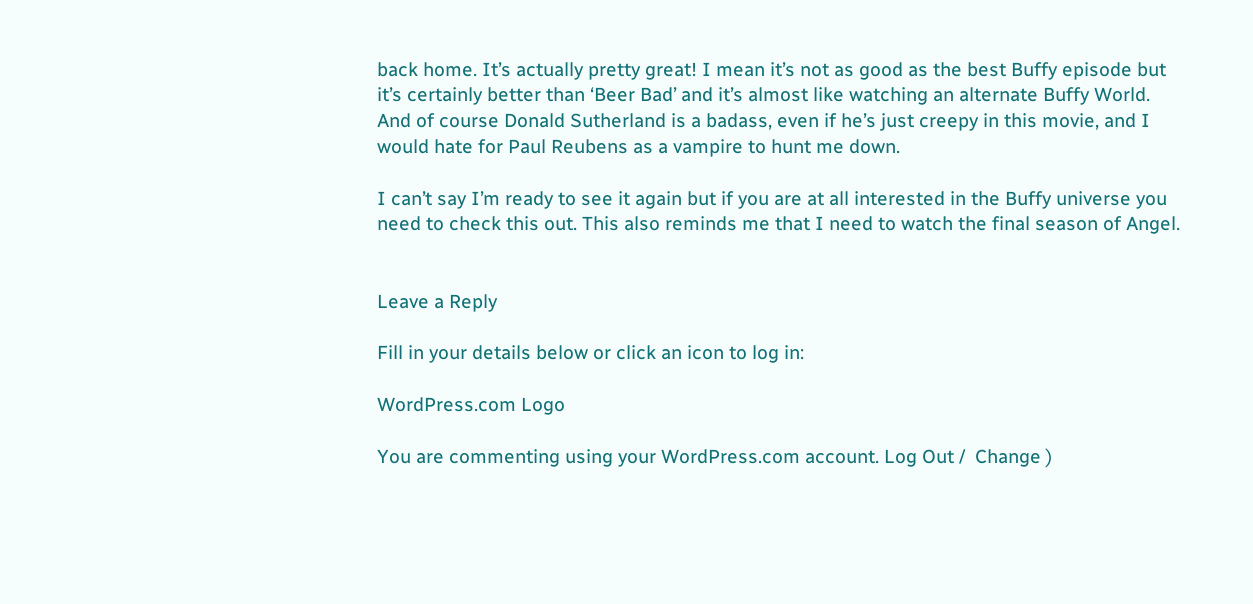back home. It’s actually pretty great! I mean it’s not as good as the best Buffy episode but it’s certainly better than ‘Beer Bad’ and it’s almost like watching an alternate Buffy World. And of course Donald Sutherland is a badass, even if he’s just creepy in this movie, and I would hate for Paul Reubens as a vampire to hunt me down.

I can’t say I’m ready to see it again but if you are at all interested in the Buffy universe you need to check this out. This also reminds me that I need to watch the final season of Angel.


Leave a Reply

Fill in your details below or click an icon to log in:

WordPress.com Logo

You are commenting using your WordPress.com account. Log Out /  Change )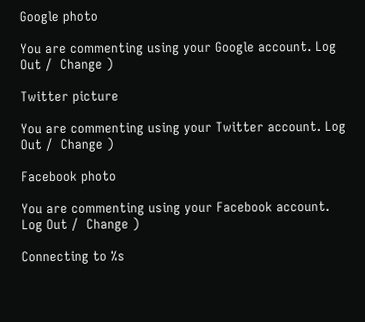Google photo

You are commenting using your Google account. Log Out /  Change )

Twitter picture

You are commenting using your Twitter account. Log Out /  Change )

Facebook photo

You are commenting using your Facebook account. Log Out /  Change )

Connecting to %s